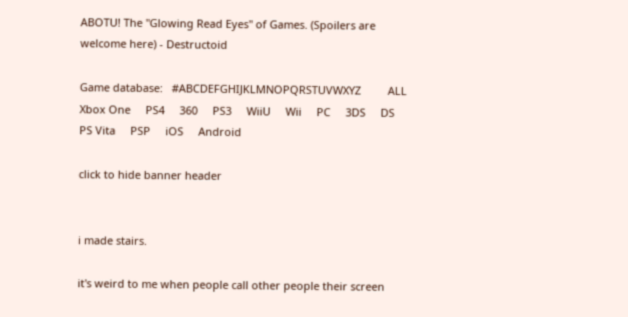ABOTU! The "Glowing Read Eyes" of Games. (Spoilers are welcome here) - Destructoid

Game database:   #ABCDEFGHIJKLMNOPQRSTUVWXYZ         ALL     Xbox One     PS4     360     PS3     WiiU     Wii     PC     3DS     DS     PS Vita     PSP     iOS     Android

click to hide banner header


i made stairs.

it's weird to me when people call other people their screen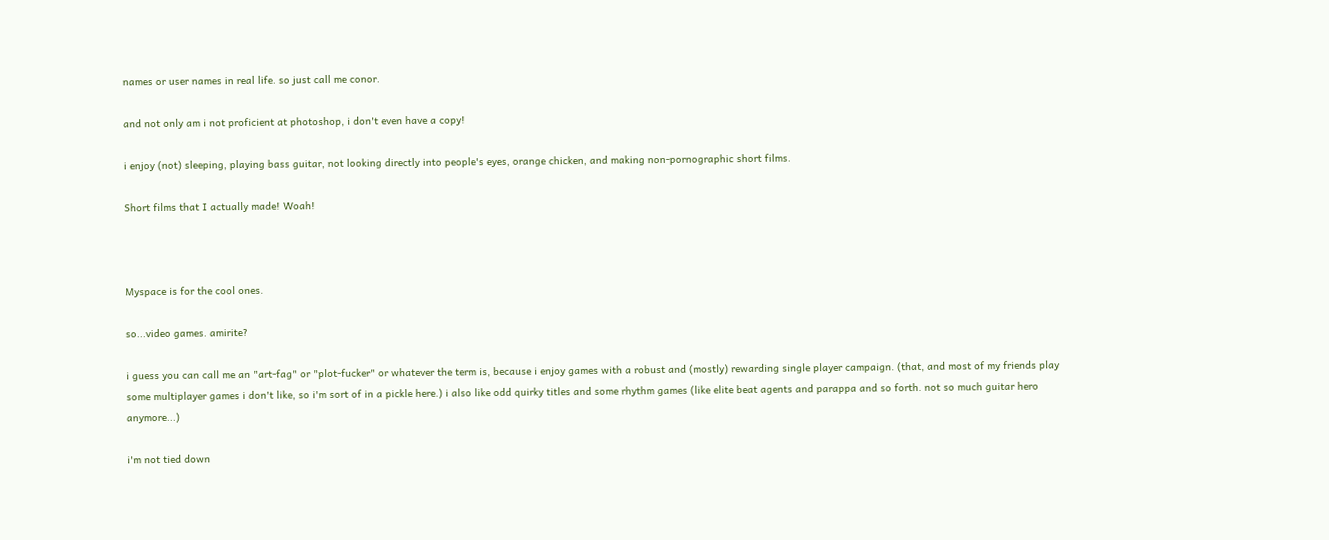names or user names in real life. so just call me conor.

and not only am i not proficient at photoshop, i don't even have a copy!

i enjoy (not) sleeping, playing bass guitar, not looking directly into people's eyes, orange chicken, and making non-pornographic short films.

Short films that I actually made! Woah!



Myspace is for the cool ones.

so...video games. amirite?

i guess you can call me an "art-fag" or "plot-fucker" or whatever the term is, because i enjoy games with a robust and (mostly) rewarding single player campaign. (that, and most of my friends play some multiplayer games i don't like, so i'm sort of in a pickle here.) i also like odd quirky titles and some rhythm games (like elite beat agents and parappa and so forth. not so much guitar hero anymore...)

i'm not tied down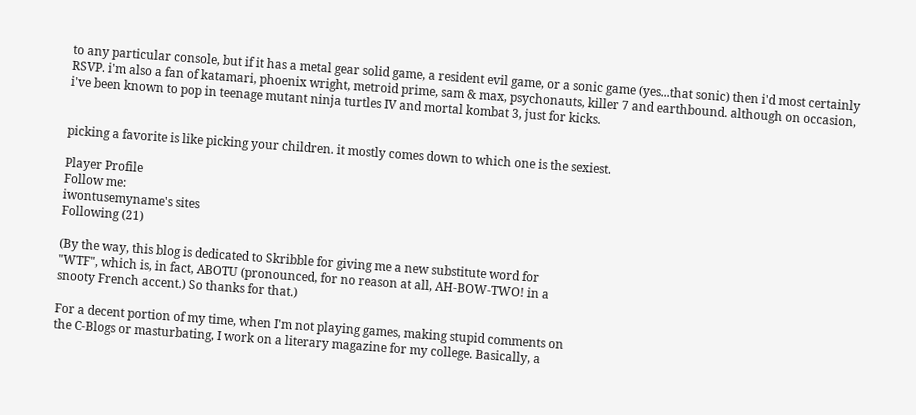to any particular console, but if it has a metal gear solid game, a resident evil game, or a sonic game (yes...that sonic) then i'd most certainly RSVP. i'm also a fan of katamari, phoenix wright, metroid prime, sam & max, psychonauts, killer 7 and earthbound. although on occasion, i've been known to pop in teenage mutant ninja turtles IV and mortal kombat 3, just for kicks.


picking a favorite is like picking your children. it mostly comes down to which one is the sexiest.

Player Profile
Follow me:
iwontusemyname's sites
Following (21)

(By the way, this blog is dedicated to Skribble for giving me a new substitute word for
"WTF", which is, in fact, ABOTU (pronounced, for no reason at all, AH-BOW-TWO! in a
snooty French accent.) So thanks for that.)

For a decent portion of my time, when I'm not playing games, making stupid comments on
the C-Blogs or masturbating, I work on a literary magazine for my college. Basically, a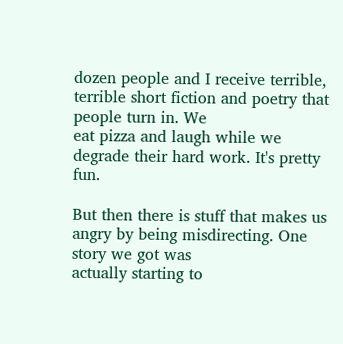dozen people and I receive terrible, terrible short fiction and poetry that people turn in. We
eat pizza and laugh while we degrade their hard work. It's pretty fun.

But then there is stuff that makes us angry by being misdirecting. One story we got was
actually starting to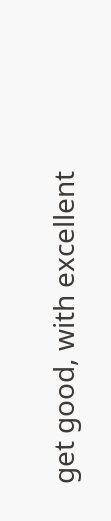get good, with excellent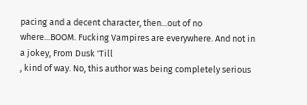pacing and a decent character, then...out of no
where...BOOM. Fucking Vampires are everywhere. And not in a jokey, From Dusk 'Till
, kind of way. No, this author was being completely serious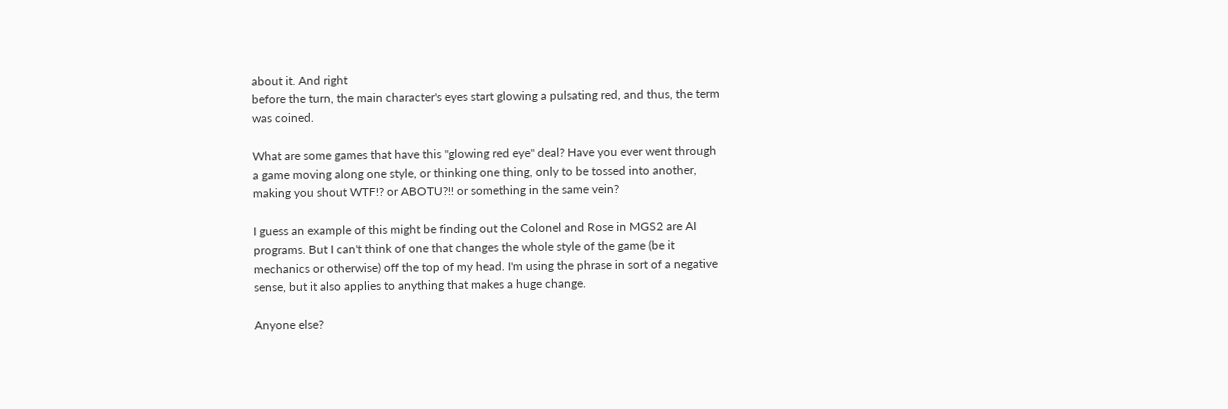about it. And right
before the turn, the main character's eyes start glowing a pulsating red, and thus, the term
was coined.

What are some games that have this "glowing red eye" deal? Have you ever went through
a game moving along one style, or thinking one thing, only to be tossed into another,
making you shout WTF!? or ABOTU?!! or something in the same vein?

I guess an example of this might be finding out the Colonel and Rose in MGS2 are AI
programs. But I can't think of one that changes the whole style of the game (be it
mechanics or otherwise) off the top of my head. I'm using the phrase in sort of a negative
sense, but it also applies to anything that makes a huge change.

Anyone else?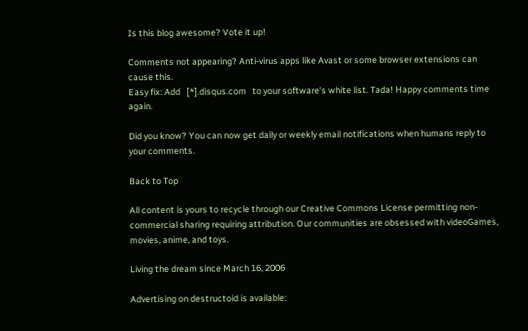Is this blog awesome? Vote it up!

Comments not appearing? Anti-virus apps like Avast or some browser extensions can cause this.
Easy fix: Add   [*].disqus.com   to your software's white list. Tada! Happy comments time again.

Did you know? You can now get daily or weekly email notifications when humans reply to your comments.

Back to Top

All content is yours to recycle through our Creative Commons License permitting non-commercial sharing requiring attribution. Our communities are obsessed with videoGames, movies, anime, and toys.

Living the dream since March 16, 2006

Advertising on destructoid is available: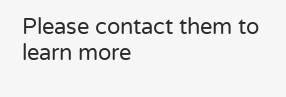Please contact them to learn more